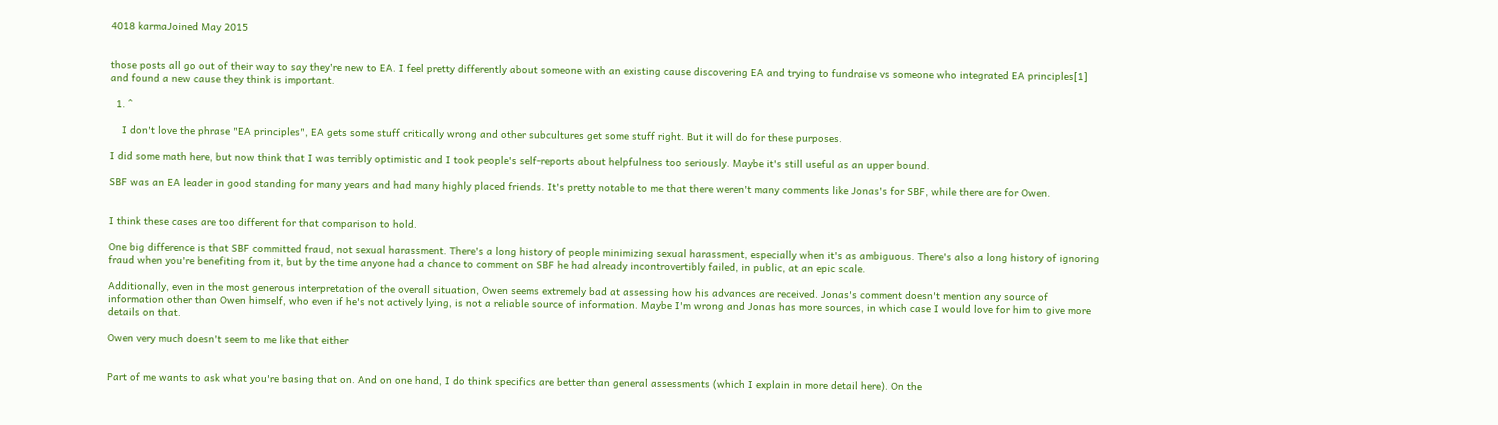4018 karmaJoined May 2015


those posts all go out of their way to say they're new to EA. I feel pretty differently about someone with an existing cause discovering EA and trying to fundraise vs someone who integrated EA principles[1] and found a new cause they think is important.

  1. ^

    I don't love the phrase "EA principles", EA gets some stuff critically wrong and other subcultures get some stuff right. But it will do for these purposes.

I did some math here, but now think that I was terribly optimistic and I took people's self-reports about helpfulness too seriously. Maybe it's still useful as an upper bound.

SBF was an EA leader in good standing for many years and had many highly placed friends. It's pretty notable to me that there weren't many comments like Jonas's for SBF, while there are for Owen.


I think these cases are too different for that comparison to hold.

One big difference is that SBF committed fraud, not sexual harassment. There's a long history of people minimizing sexual harassment, especially when it's as ambiguous. There's also a long history of ignoring fraud when you're benefiting from it, but by the time anyone had a chance to comment on SBF he had already incontrovertibly failed, in public, at an epic scale.

Additionally, even in the most generous interpretation of the overall situation, Owen seems extremely bad at assessing how his advances are received. Jonas's comment doesn't mention any source of information other than Owen himself, who even if he's not actively lying, is not a reliable source of information. Maybe I'm wrong and Jonas has more sources, in which case I would love for him to give more details on that.

Owen very much doesn't seem to me like that either


Part of me wants to ask what you're basing that on. And on one hand, I do think specifics are better than general assessments (which I explain in more detail here). On the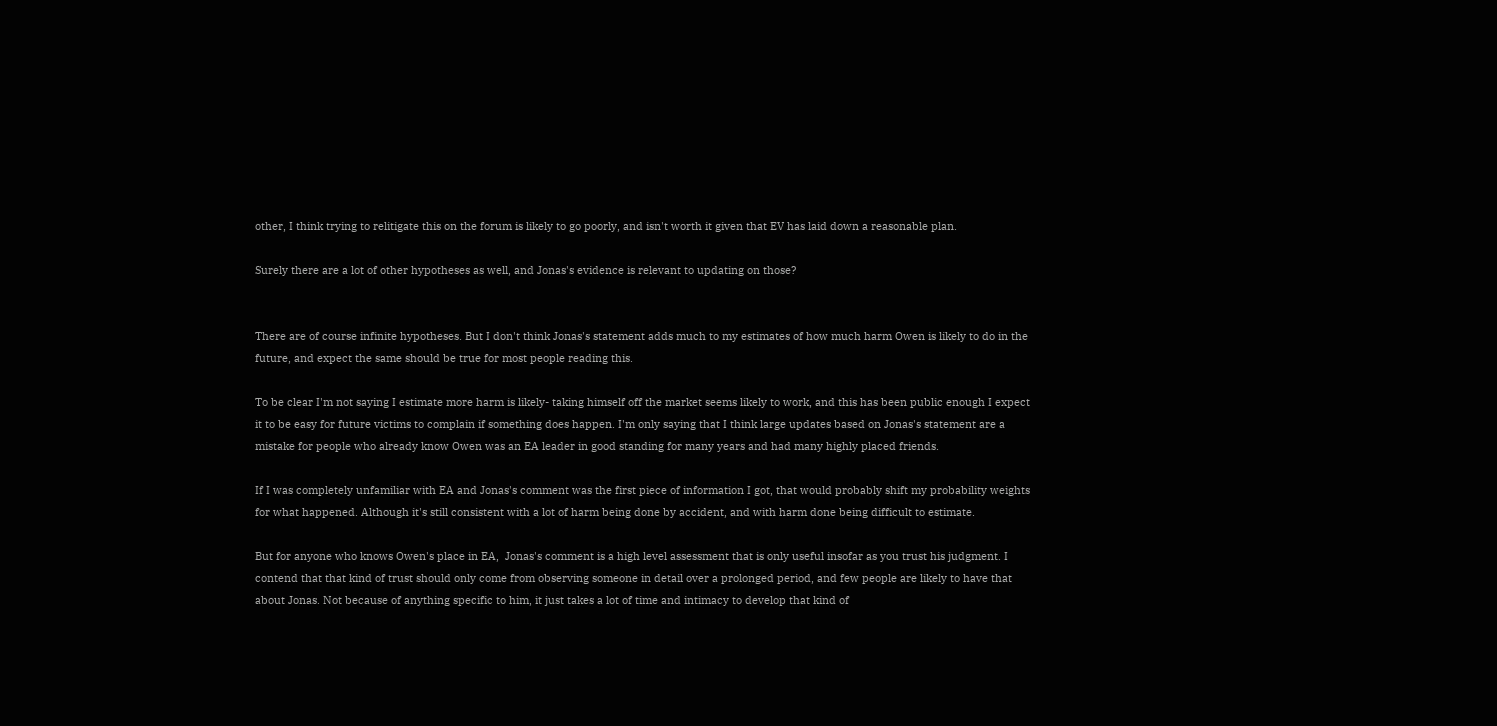other, I think trying to relitigate this on the forum is likely to go poorly, and isn't worth it given that EV has laid down a reasonable plan.

Surely there are a lot of other hypotheses as well, and Jonas's evidence is relevant to updating on those?


There are of course infinite hypotheses. But I don't think Jonas's statement adds much to my estimates of how much harm Owen is likely to do in the future, and expect the same should be true for most people reading this.

To be clear I'm not saying I estimate more harm is likely- taking himself off the market seems likely to work, and this has been public enough I expect it to be easy for future victims to complain if something does happen. I'm only saying that I think large updates based on Jonas's statement are a mistake for people who already know Owen was an EA leader in good standing for many years and had many highly placed friends.

If I was completely unfamiliar with EA and Jonas's comment was the first piece of information I got, that would probably shift my probability weights for what happened. Although it's still consistent with a lot of harm being done by accident, and with harm done being difficult to estimate.

But for anyone who knows Owen's place in EA,  Jonas's comment is a high level assessment that is only useful insofar as you trust his judgment. I contend that that kind of trust should only come from observing someone in detail over a prolonged period, and few people are likely to have that about Jonas. Not because of anything specific to him, it just takes a lot of time and intimacy to develop that kind of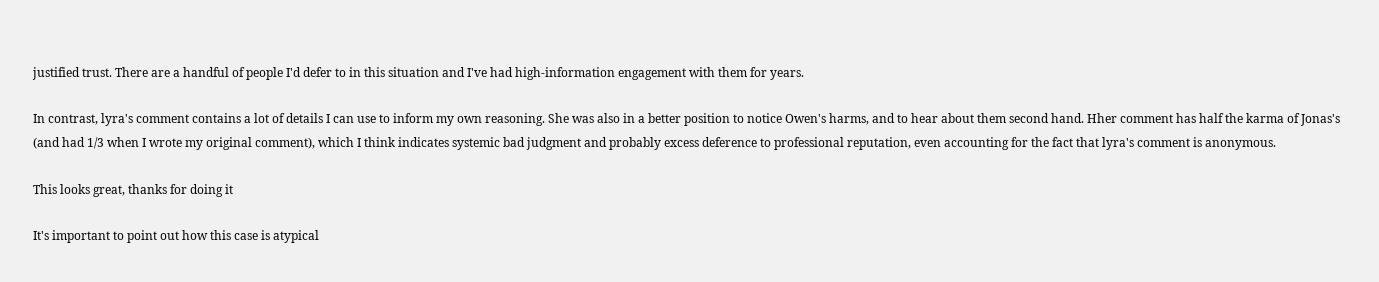justified trust. There are a handful of people I'd defer to in this situation and I've had high-information engagement with them for years.

In contrast, lyra's comment contains a lot of details I can use to inform my own reasoning. She was also in a better position to notice Owen's harms, and to hear about them second hand. Hher comment has half the karma of Jonas's (and had 1/3 when I wrote my original comment), which I think indicates systemic bad judgment and probably excess deference to professional reputation, even accounting for the fact that lyra's comment is anonymous.

This looks great, thanks for doing it

It's important to point out how this case is atypical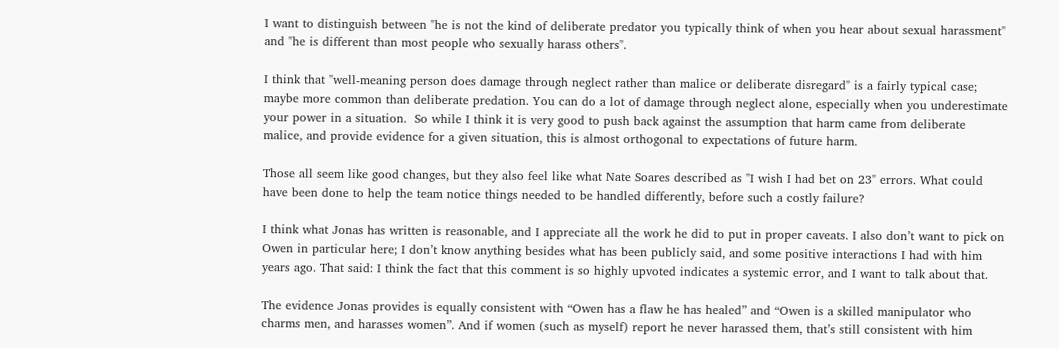I want to distinguish between "he is not the kind of deliberate predator you typically think of when you hear about sexual harassment" and "he is different than most people who sexually harass others".

I think that "well-meaning person does damage through neglect rather than malice or deliberate disregard" is a fairly typical case; maybe more common than deliberate predation. You can do a lot of damage through neglect alone, especially when you underestimate your power in a situation.  So while I think it is very good to push back against the assumption that harm came from deliberate malice, and provide evidence for a given situation, this is almost orthogonal to expectations of future harm.

Those all seem like good changes, but they also feel like what Nate Soares described as "I wish I had bet on 23" errors. What could have been done to help the team notice things needed to be handled differently, before such a costly failure?

I think what Jonas has written is reasonable, and I appreciate all the work he did to put in proper caveats. I also don’t want to pick on Owen in particular here; I don’t know anything besides what has been publicly said, and some positive interactions I had with him years ago. That said: I think the fact that this comment is so highly upvoted indicates a systemic error, and I want to talk about that.

The evidence Jonas provides is equally consistent with “Owen has a flaw he has healed” and “Owen is a skilled manipulator who charms men, and harasses women”. And if women (such as myself) report he never harassed them, that’s still consistent with him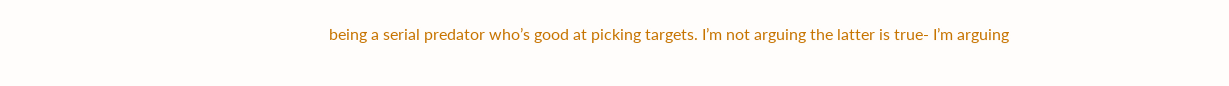being a serial predator who’s good at picking targets. I’m not arguing the latter is true- I’m arguing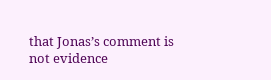that Jonas’s comment is not evidence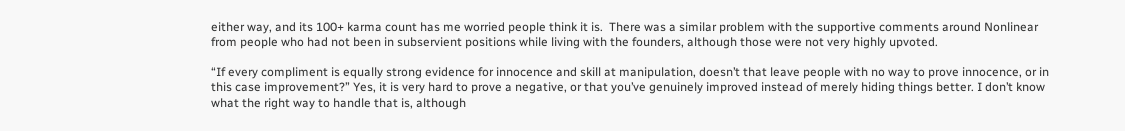either way, and its 100+ karma count has me worried people think it is.  There was a similar problem with the supportive comments around Nonlinear from people who had not been in subservient positions while living with the founders, although those were not very highly upvoted.

“If every compliment is equally strong evidence for innocence and skill at manipulation, doesn’t that leave people with no way to prove innocence, or in this case improvement?” Yes, it is very hard to prove a negative, or that you’ve genuinely improved instead of merely hiding things better. I don’t know what the right way to handle that is, although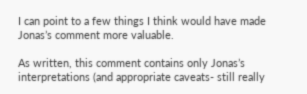I can point to a few things I think would have made Jonas’s comment more valuable.

As written, this comment contains only Jonas’s interpretations (and appropriate caveats- still really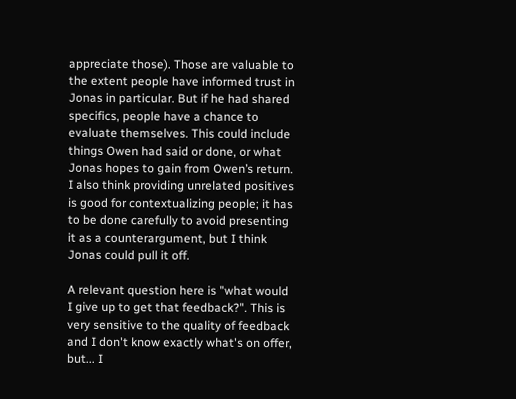appreciate those). Those are valuable to the extent people have informed trust in Jonas in particular. But if he had shared specifics, people have a chance to evaluate themselves. This could include things Owen had said or done, or what Jonas hopes to gain from Owen’s return. I also think providing unrelated positives is good for contextualizing people; it has to be done carefully to avoid presenting it as a counterargument, but I think Jonas could pull it off.

A relevant question here is "what would I give up to get that feedback?". This is very sensitive to the quality of feedback and I don't know exactly what's on offer, but... I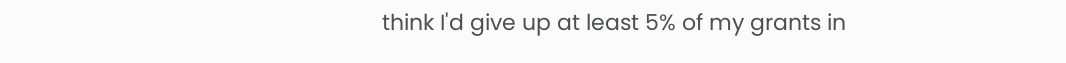think I'd give up at least 5% of my grants in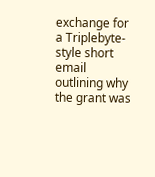exchange for a Triplebyte-style short email outlining why the grant was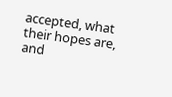accepted, what their hopes are, and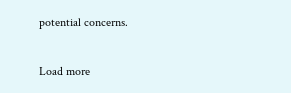potential concerns.

Load more